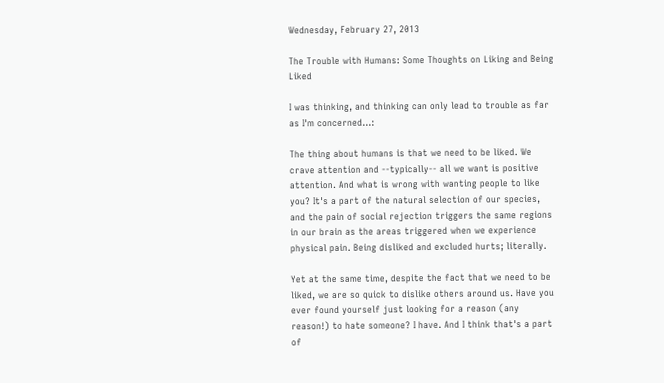Wednesday, February 27, 2013

The Trouble with Humans: Some Thoughts on Liking and Being Liked

I was thinking, and thinking can only lead to trouble as far as I'm concerned...:

The thing about humans is that we need to be liked. We crave attention and --typically-- all we want is positive attention. And what is wrong with wanting people to like you? It's a part of the natural selection of our species, and the pain of social rejection triggers the same regions in our brain as the areas triggered when we experience physical pain. Being disliked and excluded hurts; literally.

Yet at the same time, despite the fact that we need to be liked, we are so quick to dislike others around us. Have you ever found yourself just looking for a reason (any reason!) to hate someone? I have. And I think that's a part of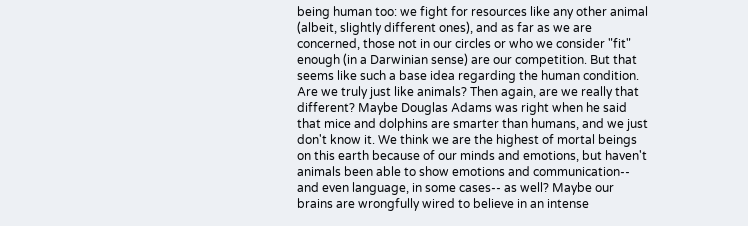being human too: we fight for resources like any other animal (albeit, slightly different ones), and as far as we are concerned, those not in our circles or who we consider "fit" enough (in a Darwinian sense) are our competition. But that seems like such a base idea regarding the human condition. Are we truly just like animals? Then again, are we really that different? Maybe Douglas Adams was right when he said that mice and dolphins are smarter than humans, and we just don't know it. We think we are the highest of mortal beings on this earth because of our minds and emotions, but haven't animals been able to show emotions and communication-- and even language, in some cases-- as well? Maybe our brains are wrongfully wired to believe in an intense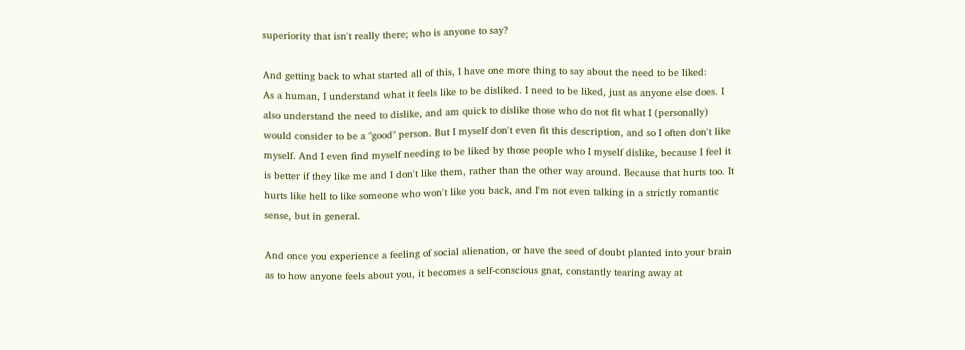superiority that isn't really there; who is anyone to say?

And getting back to what started all of this, I have one more thing to say about the need to be liked:
As a human, I understand what it feels like to be disliked. I need to be liked, just as anyone else does. I also understand the need to dislike, and am quick to dislike those who do not fit what I (personally) would consider to be a "good" person. But I myself don't even fit this description, and so I often don't like myself. And I even find myself needing to be liked by those people who I myself dislike, because I feel it is better if they like me and I don't like them, rather than the other way around. Because that hurts too. It hurts like hell to like someone who won't like you back, and I'm not even talking in a strictly romantic sense, but in general.

And once you experience a feeling of social alienation, or have the seed of doubt planted into your brain as to how anyone feels about you, it becomes a self-conscious gnat, constantly tearing away at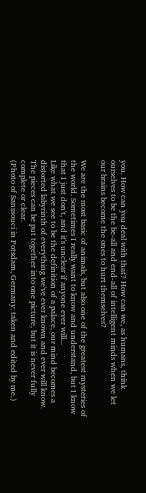you. How can you deal with that? How can we, as humans, think ourselves to be the be-all and end-all of intelligent minds when we let our brains become the ones to hurt themselves?

We are the most basic of animals, but also one of the greatest mysteries of the world. Sometimes I really want to know and understand, but I know that I just don't, and it's unclear if anyone ever will...
Like what we see to be the definition of a palace, our mind becomes a distorted labyrinth of everything we've ever known and ever will know.
The pieces can be put together into one picture, but it is never fully complete or clear.
(Photo of Sanssouci in Potsdam, Germany: taken and edited by me.)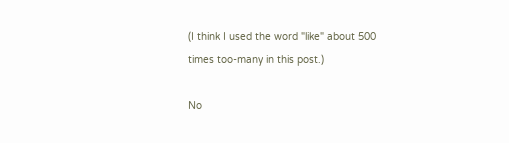(I think I used the word "like" about 500 times too-many in this post.)

No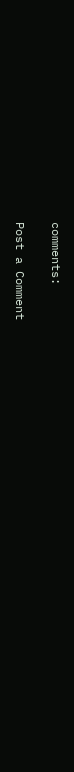comments:

Post a Comment